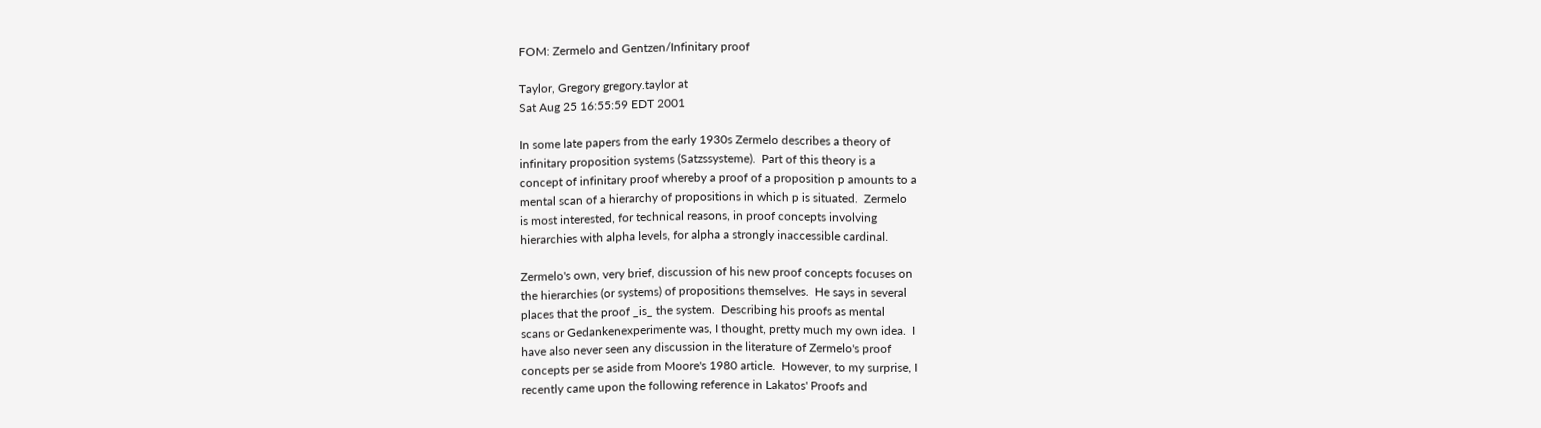FOM: Zermelo and Gentzen/Infinitary proof

Taylor, Gregory gregory.taylor at
Sat Aug 25 16:55:59 EDT 2001

In some late papers from the early 1930s Zermelo describes a theory of
infinitary proposition systems (Satzssysteme).  Part of this theory is a
concept of infinitary proof whereby a proof of a proposition p amounts to a
mental scan of a hierarchy of propositions in which p is situated.  Zermelo
is most interested, for technical reasons, in proof concepts involving
hierarchies with alpha levels, for alpha a strongly inaccessible cardinal.

Zermelo's own, very brief, discussion of his new proof concepts focuses on
the hierarchies (or systems) of propositions themselves.  He says in several
places that the proof _is_ the system.  Describing his proofs as mental
scans or Gedankenexperimente was, I thought, pretty much my own idea.  I
have also never seen any discussion in the literature of Zermelo's proof
concepts per se aside from Moore's 1980 article.  However, to my surprise, I
recently came upon the following reference in Lakatos' Proofs and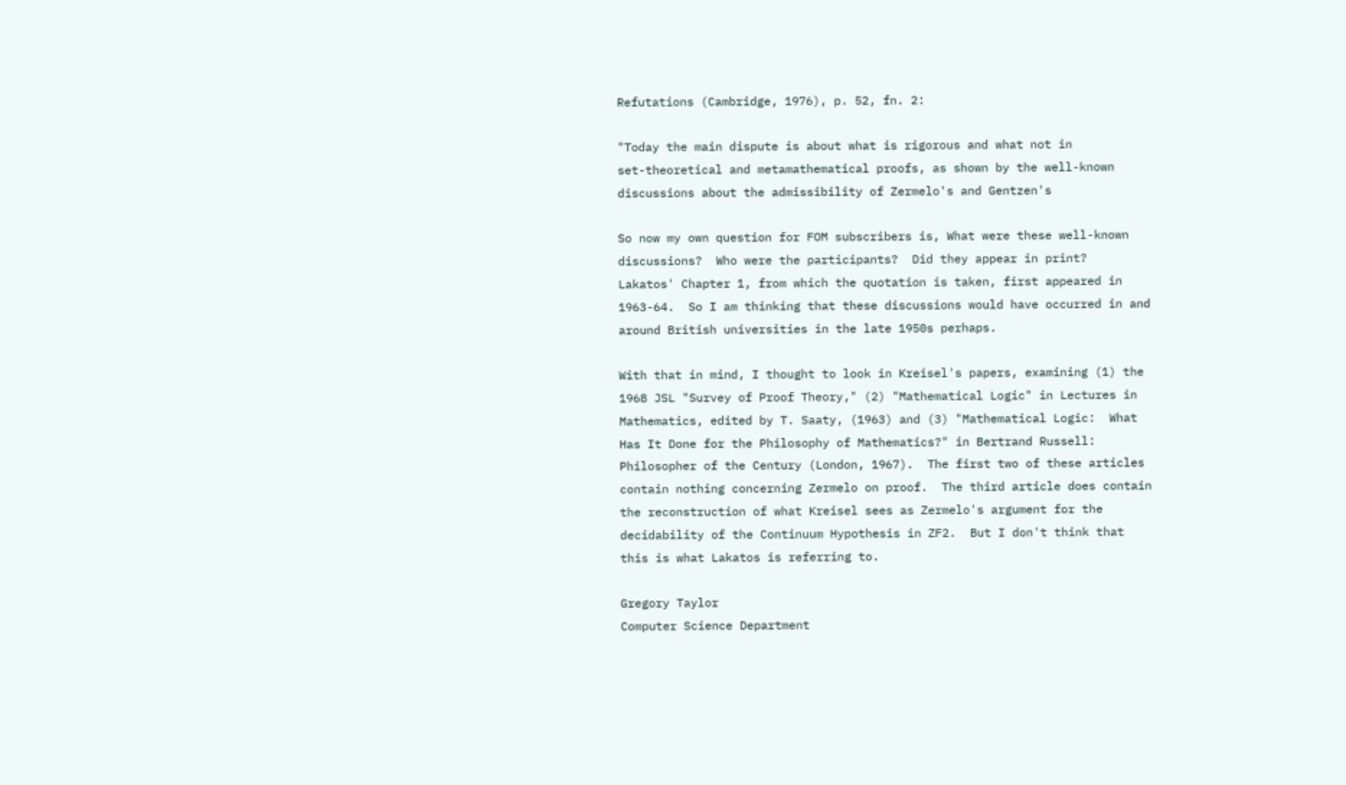Refutations (Cambridge, 1976), p. 52, fn. 2:

"Today the main dispute is about what is rigorous and what not in
set-theoretical and metamathematical proofs, as shown by the well-known
discussions about the admissibility of Zermelo's and Gentzen's

So now my own question for FOM subscribers is, What were these well-known
discussions?  Who were the participants?  Did they appear in print?
Lakatos' Chapter 1, from which the quotation is taken, first appeared in
1963-64.  So I am thinking that these discussions would have occurred in and
around British universities in the late 1950s perhaps.

With that in mind, I thought to look in Kreisel's papers, examining (1) the
1968 JSL "Survey of Proof Theory," (2) "Mathematical Logic" in Lectures in
Mathematics, edited by T. Saaty, (1963) and (3) "Mathematical Logic:  What
Has It Done for the Philosophy of Mathematics?" in Bertrand Russell:
Philosopher of the Century (London, 1967).  The first two of these articles
contain nothing concerning Zermelo on proof.  The third article does contain
the reconstruction of what Kreisel sees as Zermelo's argument for the
decidability of the Continuum Hypothesis in ZF2.  But I don't think that
this is what Lakatos is referring to.

Gregory Taylor
Computer Science Department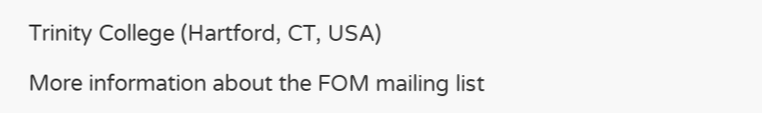Trinity College (Hartford, CT, USA)

More information about the FOM mailing list